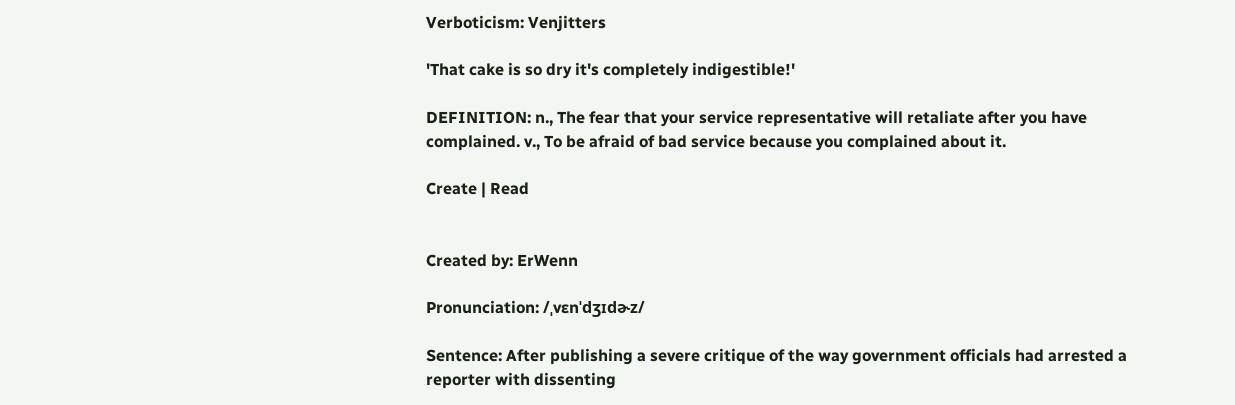Verboticism: Venjitters

'That cake is so dry it's completely indigestible!'

DEFINITION: n., The fear that your service representative will retaliate after you have complained. v., To be afraid of bad service because you complained about it.

Create | Read


Created by: ErWenn

Pronunciation: /ˌvɛnˈdʒɪdɚz/

Sentence: After publishing a severe critique of the way government officials had arrested a reporter with dissenting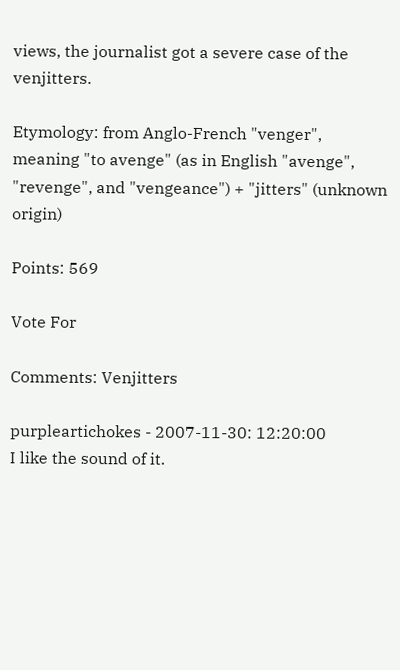views, the journalist got a severe case of the venjitters.

Etymology: from Anglo-French "venger", meaning "to avenge" (as in English "avenge", "revenge", and "vengeance") + "jitters" (unknown origin)

Points: 569

Vote For

Comments: Venjitters

purpleartichokes - 2007-11-30: 12:20:00
I like the sound of it.